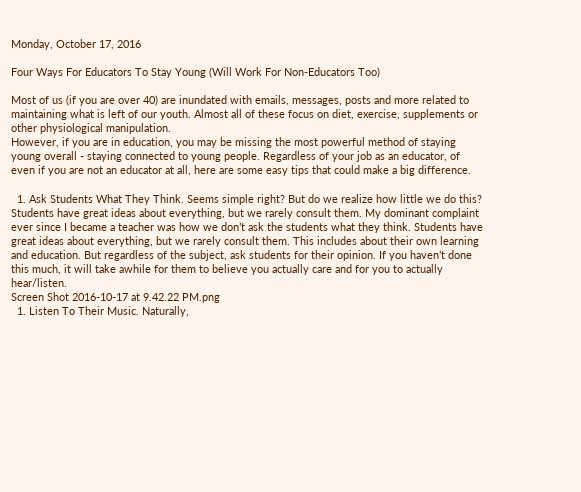Monday, October 17, 2016

Four Ways For Educators To Stay Young (Will Work For Non-Educators Too)

Most of us (if you are over 40) are inundated with emails, messages, posts and more related to maintaining what is left of our youth. Almost all of these focus on diet, exercise, supplements or other physiological manipulation.
However, if you are in education, you may be missing the most powerful method of staying young overall - staying connected to young people. Regardless of your job as an educator, of even if you are not an educator at all, here are some easy tips that could make a big difference.

  1. Ask Students What They Think. Seems simple right? But do we realize how little we do this? Students have great ideas about everything, but we rarely consult them. My dominant complaint ever since I became a teacher was how we don’t ask the students what they think. Students have great ideas about everything, but we rarely consult them. This includes about their own learning and education. But regardless of the subject, ask students for their opinion. If you haven’t done this much, it will take awhile for them to believe you actually care and for you to actually hear/listen.
Screen Shot 2016-10-17 at 9.42.22 PM.png
  1. Listen To Their Music. Naturally,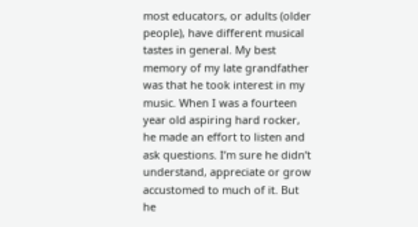most educators, or adults (older people), have different musical tastes in general. My best memory of my late grandfather was that he took interest in my music. When I was a fourteen year old aspiring hard rocker, he made an effort to listen and ask questions. I’m sure he didn’t understand, appreciate or grow accustomed to much of it. But he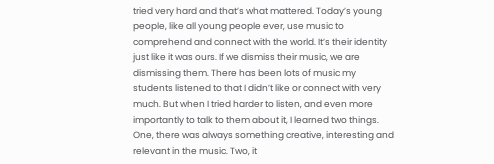tried very hard and that’s what mattered. Today’s young people, like all young people ever, use music to comprehend and connect with the world. It’s their identity just like it was ours. If we dismiss their music, we are dismissing them. There has been lots of music my students listened to that I didn’t like or connect with very much. But when I tried harder to listen, and even more importantly to talk to them about it, I learned two things. One, there was always something creative, interesting and relevant in the music. Two, it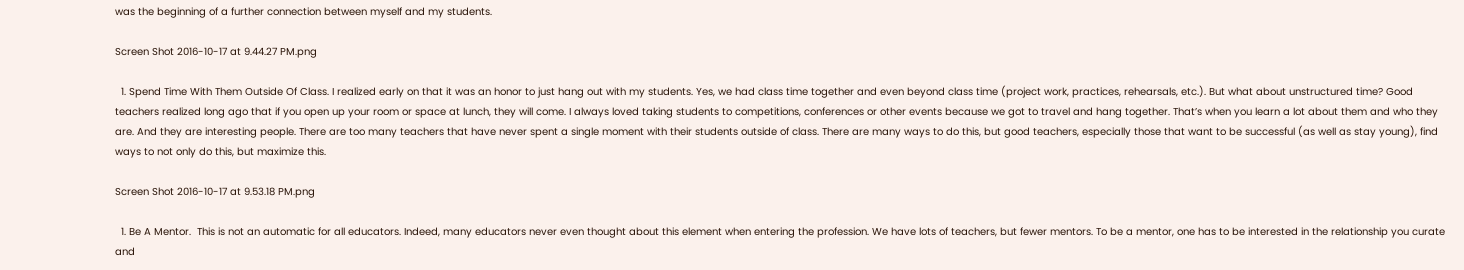was the beginning of a further connection between myself and my students.

Screen Shot 2016-10-17 at 9.44.27 PM.png

  1. Spend Time With Them Outside Of Class. I realized early on that it was an honor to just hang out with my students. Yes, we had class time together and even beyond class time (project work, practices, rehearsals, etc.). But what about unstructured time? Good teachers realized long ago that if you open up your room or space at lunch, they will come. I always loved taking students to competitions, conferences or other events because we got to travel and hang together. That’s when you learn a lot about them and who they are. And they are interesting people. There are too many teachers that have never spent a single moment with their students outside of class. There are many ways to do this, but good teachers, especially those that want to be successful (as well as stay young), find ways to not only do this, but maximize this.

Screen Shot 2016-10-17 at 9.53.18 PM.png

  1. Be A Mentor.  This is not an automatic for all educators. Indeed, many educators never even thought about this element when entering the profession. We have lots of teachers, but fewer mentors. To be a mentor, one has to be interested in the relationship you curate and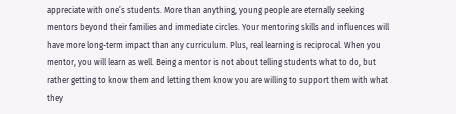appreciate with one’s students. More than anything, young people are eternally seeking mentors beyond their families and immediate circles. Your mentoring skills and influences will have more long-term impact than any curriculum. Plus, real learning is reciprocal. When you mentor, you will learn as well. Being a mentor is not about telling students what to do, but rather getting to know them and letting them know you are willing to support them with what they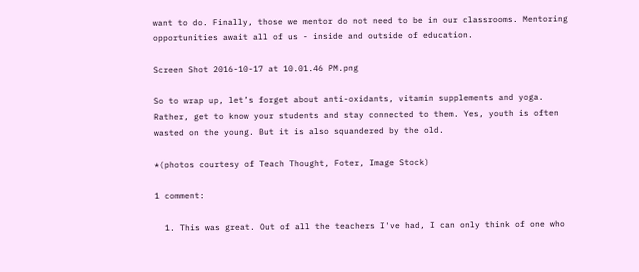want to do. Finally, those we mentor do not need to be in our classrooms. Mentoring opportunities await all of us - inside and outside of education.

Screen Shot 2016-10-17 at 10.01.46 PM.png

So to wrap up, let’s forget about anti-oxidants, vitamin supplements and yoga. Rather, get to know your students and stay connected to them. Yes, youth is often wasted on the young. But it is also squandered by the old.

*(photos courtesy of Teach Thought, Foter, Image Stock)

1 comment:

  1. This was great. Out of all the teachers I've had, I can only think of one who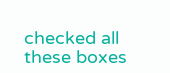checked all these boxes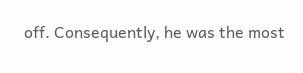off. Consequently, he was the most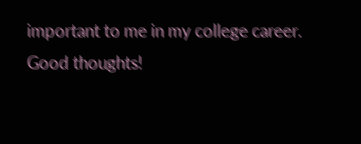important to me in my college career. Good thoughts!